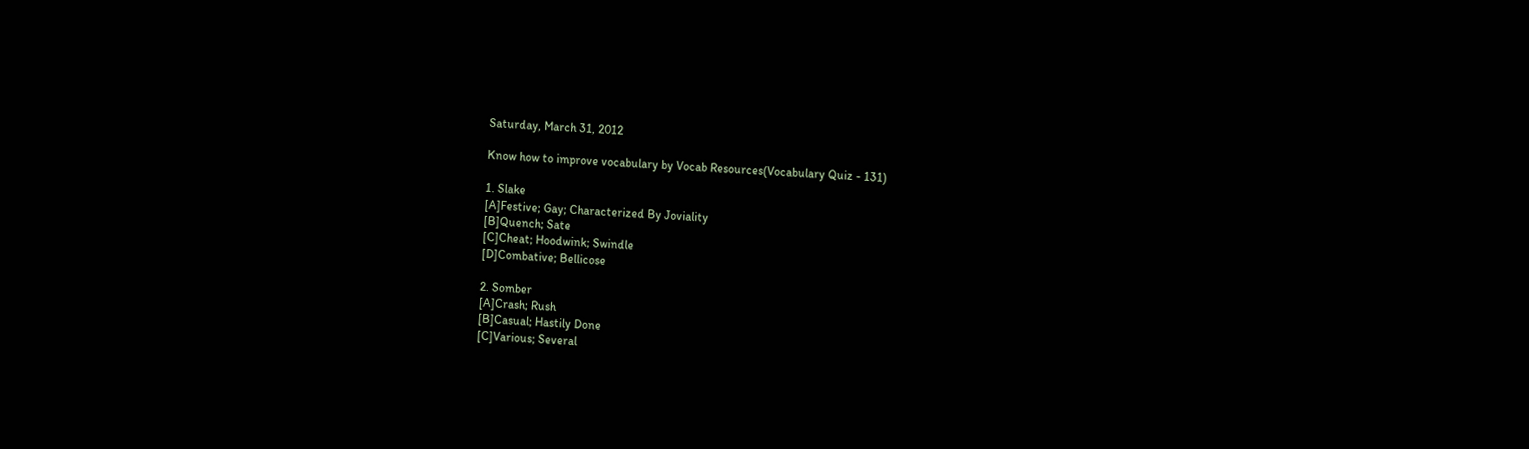Saturday, March 31, 2012

Know how to improve vocabulary by Vocab Resources(Vocabulary Quiz - 131)

1. Slake
[A]Festive; Gay; Characterized By Joviality
[B]Quench; Sate
[C]Cheat; Hoodwink; Swindle
[D]Combative; Bellicose

2. Somber
[A]Crash; Rush
[B]Casual; Hastily Done
[C]Various; Several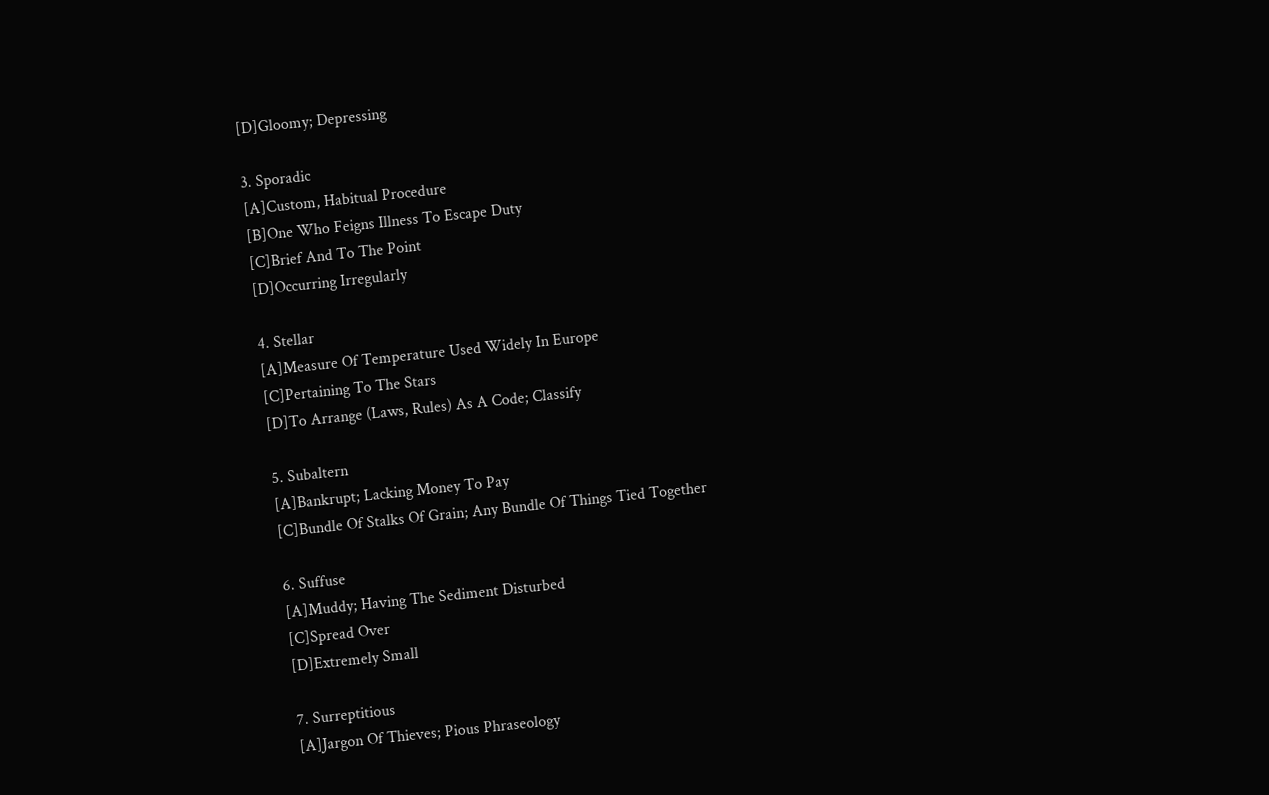[D]Gloomy; Depressing

3. Sporadic
[A]Custom, Habitual Procedure
[B]One Who Feigns Illness To Escape Duty
[C]Brief And To The Point
[D]Occurring Irregularly

4. Stellar
[A]Measure Of Temperature Used Widely In Europe
[C]Pertaining To The Stars
[D]To Arrange (Laws, Rules) As A Code; Classify

5. Subaltern
[A]Bankrupt; Lacking Money To Pay
[C]Bundle Of Stalks Of Grain; Any Bundle Of Things Tied Together

6. Suffuse
[A]Muddy; Having The Sediment Disturbed
[C]Spread Over
[D]Extremely Small

7. Surreptitious
[A]Jargon Of Thieves; Pious Phraseology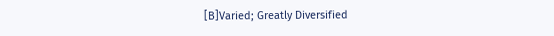[B]Varied; Greatly Diversified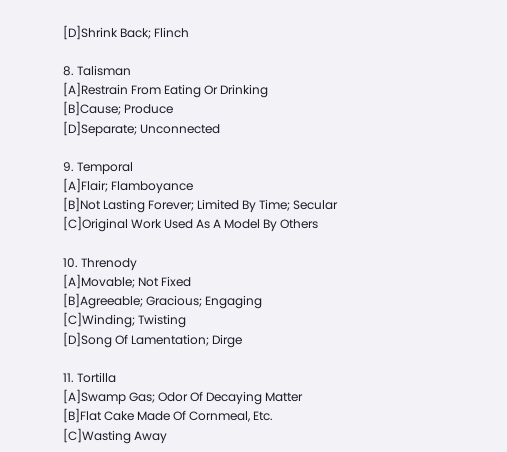[D]Shrink Back; Flinch

8. Talisman
[A]Restrain From Eating Or Drinking
[B]Cause; Produce
[D]Separate; Unconnected

9. Temporal
[A]Flair; Flamboyance
[B]Not Lasting Forever; Limited By Time; Secular
[C]Original Work Used As A Model By Others

10. Threnody
[A]Movable; Not Fixed
[B]Agreeable; Gracious; Engaging
[C]Winding; Twisting
[D]Song Of Lamentation; Dirge

11. Tortilla
[A]Swamp Gas; Odor Of Decaying Matter
[B]Flat Cake Made Of Cornmeal, Etc.
[C]Wasting Away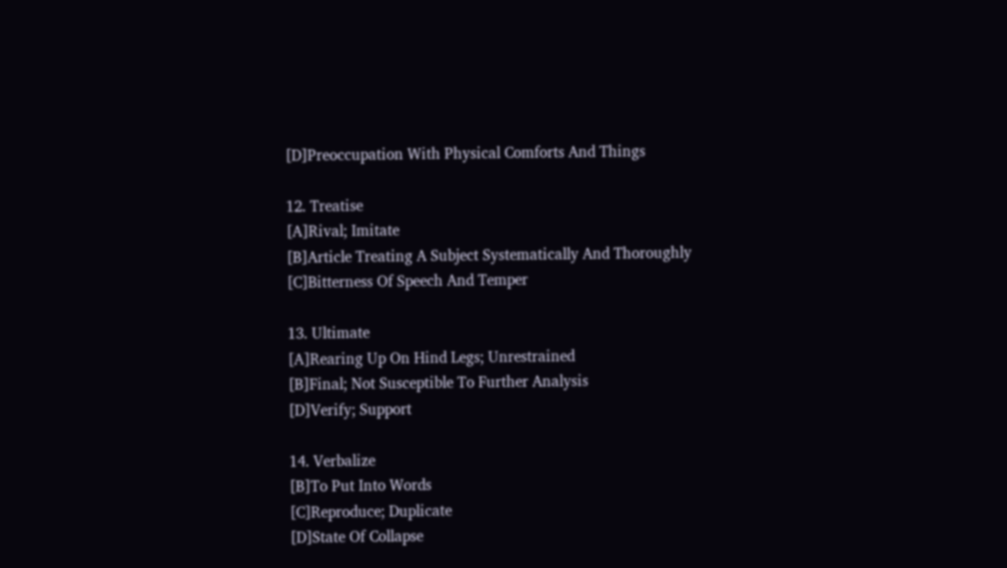[D]Preoccupation With Physical Comforts And Things

12. Treatise
[A]Rival; Imitate
[B]Article Treating A Subject Systematically And Thoroughly
[C]Bitterness Of Speech And Temper

13. Ultimate
[A]Rearing Up On Hind Legs; Unrestrained
[B]Final; Not Susceptible To Further Analysis
[D]Verify; Support

14. Verbalize
[B]To Put Into Words
[C]Reproduce; Duplicate
[D]State Of Collapse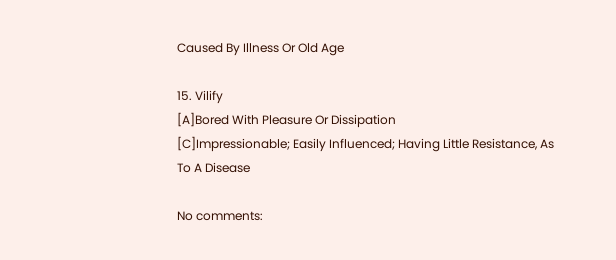Caused By Illness Or Old Age

15. Vilify
[A]Bored With Pleasure Or Dissipation
[C]Impressionable; Easily Influenced; Having Little Resistance, As To A Disease

No comments: